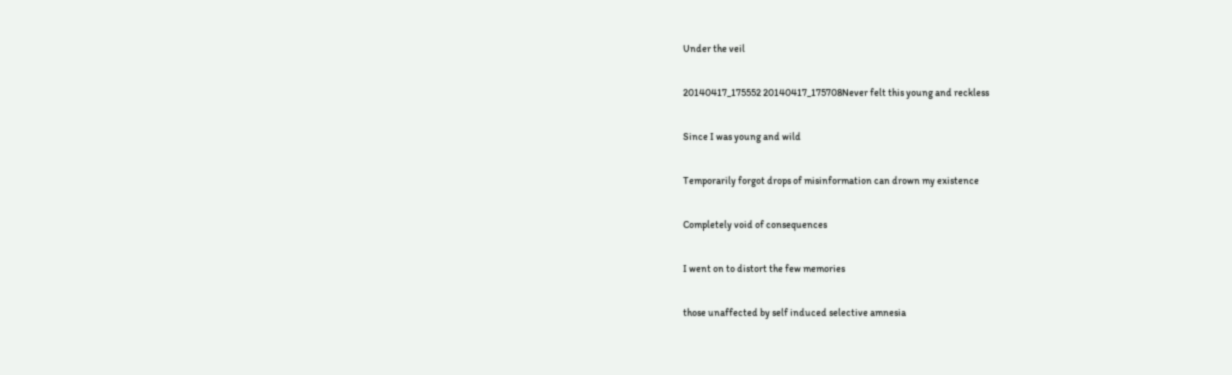Under the veil

20140417_175552 20140417_175708Never felt this young and reckless

Since I was young and wild

Temporarily forgot drops of misinformation can drown my existence

Completely void of consequences

I went on to distort the few memories

those unaffected by self induced selective amnesia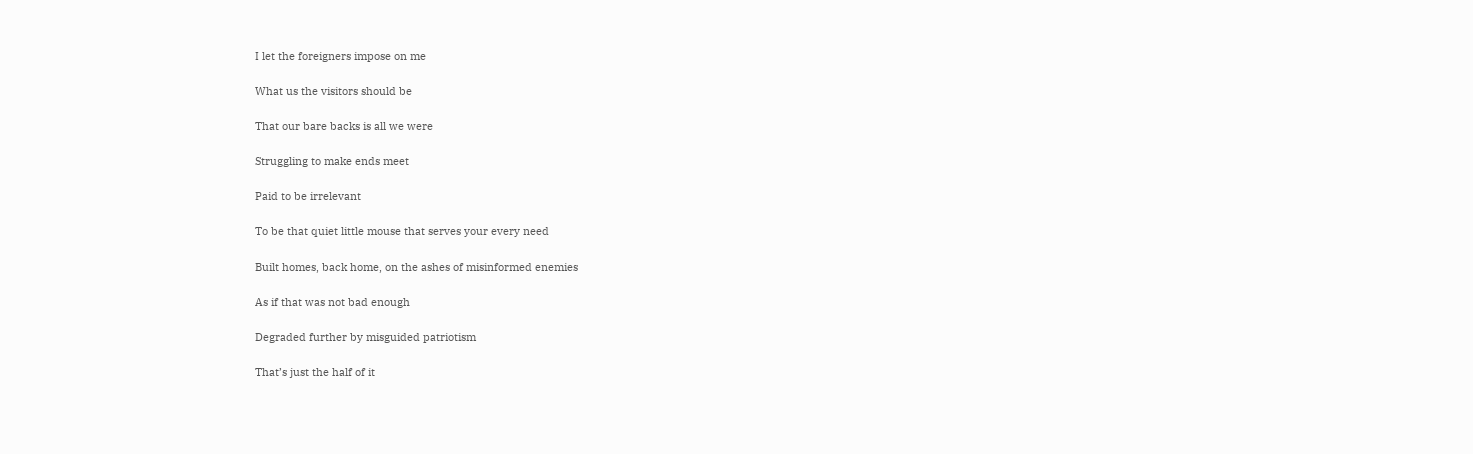I let the foreigners impose on me

What us the visitors should be

That our bare backs is all we were

Struggling to make ends meet

Paid to be irrelevant

To be that quiet little mouse that serves your every need

Built homes, back home, on the ashes of misinformed enemies

As if that was not bad enough

Degraded further by misguided patriotism

That’s just the half of it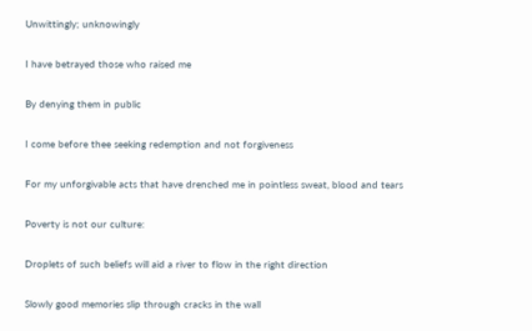Unwittingly; unknowingly

I have betrayed those who raised me

By denying them in public

I come before thee seeking redemption and not forgiveness

For my unforgivable acts that have drenched me in pointless sweat, blood and tears

Poverty is not our culture:

Droplets of such beliefs will aid a river to flow in the right direction

Slowly good memories slip through cracks in the wall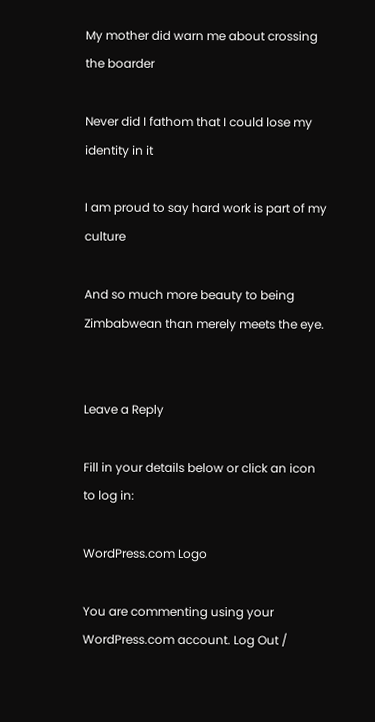My mother did warn me about crossing the boarder

Never did I fathom that I could lose my identity in it

I am proud to say hard work is part of my culture

And so much more beauty to being Zimbabwean than merely meets the eye.


Leave a Reply

Fill in your details below or click an icon to log in:

WordPress.com Logo

You are commenting using your WordPress.com account. Log Out /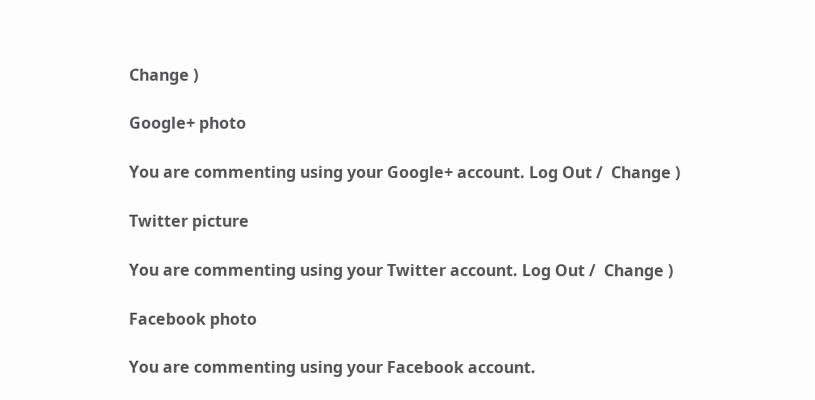Change )

Google+ photo

You are commenting using your Google+ account. Log Out /  Change )

Twitter picture

You are commenting using your Twitter account. Log Out /  Change )

Facebook photo

You are commenting using your Facebook account.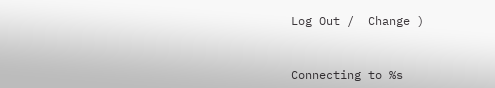Log Out /  Change )


Connecting to %s